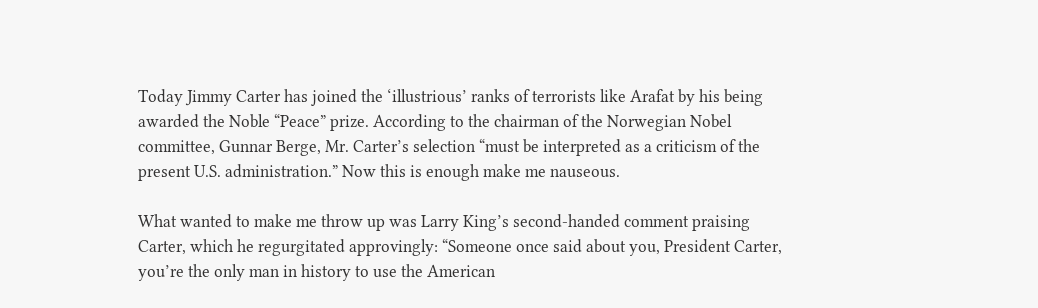Today Jimmy Carter has joined the ‘illustrious’ ranks of terrorists like Arafat by his being awarded the Noble “Peace” prize. According to the chairman of the Norwegian Nobel committee, Gunnar Berge, Mr. Carter’s selection “must be interpreted as a criticism of the present U.S. administration.” Now this is enough make me nauseous.

What wanted to make me throw up was Larry King’s second-handed comment praising Carter, which he regurgitated approvingly: “Someone once said about you, President Carter, you’re the only man in history to use the American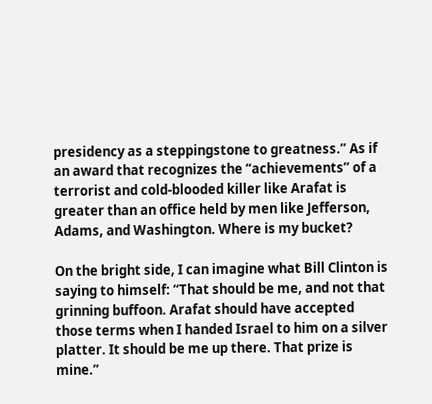presidency as a steppingstone to greatness.” As if an award that recognizes the “achievements” of a terrorist and cold-blooded killer like Arafat is greater than an office held by men like Jefferson, Adams, and Washington. Where is my bucket?

On the bright side, I can imagine what Bill Clinton is saying to himself: “That should be me, and not that grinning buffoon. Arafat should have accepted those terms when I handed Israel to him on a silver platter. It should be me up there. That prize is mine.”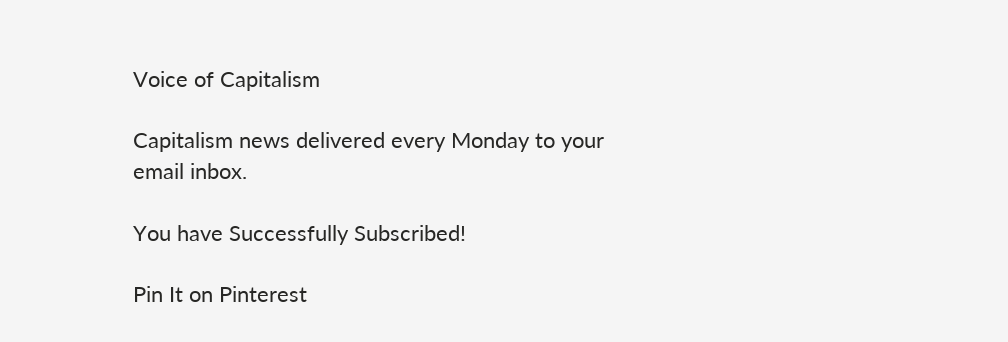Voice of Capitalism

Capitalism news delivered every Monday to your email inbox.

You have Successfully Subscribed!

Pin It on Pinterest